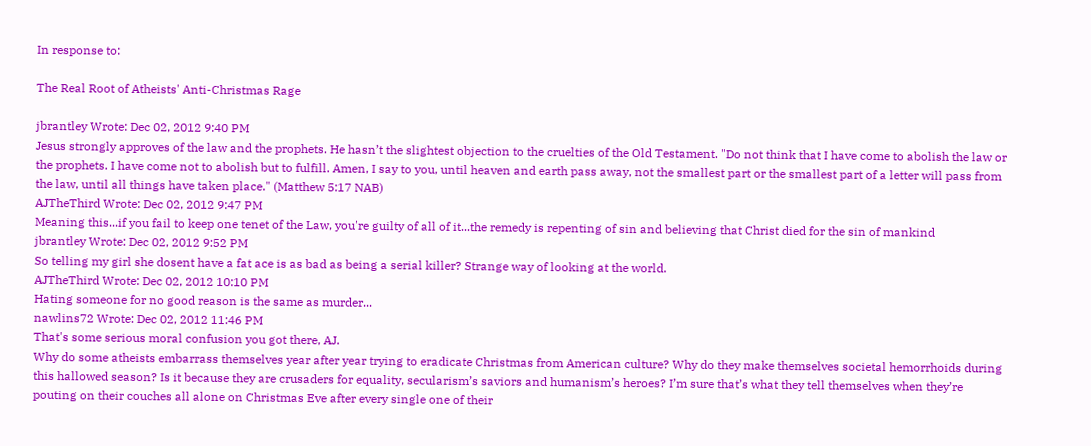In response to:

The Real Root of Atheists' Anti-Christmas Rage

jbrantley Wrote: Dec 02, 2012 9:40 PM
Jesus strongly approves of the law and the prophets. He hasn’t the slightest objection to the cruelties of the Old Testament. "Do not think that I have come to abolish the law or the prophets. I have come not to abolish but to fulfill. Amen, I say to you, until heaven and earth pass away, not the smallest part or the smallest part of a letter will pass from the law, until all things have taken place." (Matthew 5:17 NAB)
AJTheThird Wrote: Dec 02, 2012 9:47 PM
Meaning this...if you fail to keep one tenet of the Law, you're guilty of all of it...the remedy is repenting of sin and believing that Christ died for the sin of mankind
jbrantley Wrote: Dec 02, 2012 9:52 PM
So telling my girl she dosent have a fat ace is as bad as being a serial killer? Strange way of looking at the world.
AJTheThird Wrote: Dec 02, 2012 10:10 PM
Hating someone for no good reason is the same as murder...
nawlins72 Wrote: Dec 02, 2012 11:46 PM
That's some serious moral confusion you got there, AJ.
Why do some atheists embarrass themselves year after year trying to eradicate Christmas from American culture? Why do they make themselves societal hemorrhoids during this hallowed season? Is it because they are crusaders for equality, secularism’s saviors and humanism’s heroes? I’m sure that’s what they tell themselves when they’re pouting on their couches all alone on Christmas Eve after every single one of their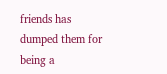friends has dumped them for being a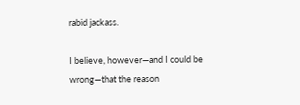rabid jackass.

I believe, however—and I could be wrong—that the reason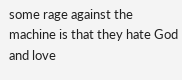some rage against the machine is that they hate God and love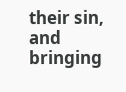their sin, and bringing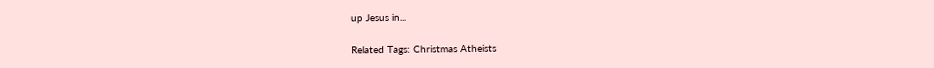up Jesus in...

Related Tags: Christmas Atheists